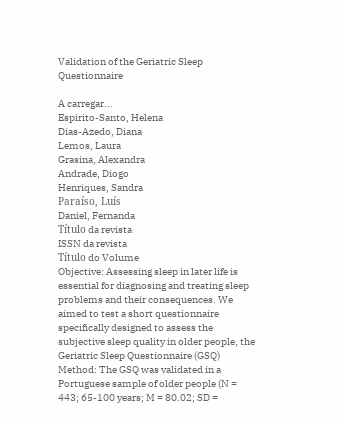Validation of the Geriatric Sleep Questionnaire

A carregar...
Espirito-Santo, Helena
Dias-Azedo, Diana
Lemos, Laura
Grasina, Alexandra
Andrade, Diogo
Henriques, Sandra
Paraíso, Luís
Daniel, Fernanda
Título da revista
ISSN da revista
Título do Volume
Objective: Assessing sleep in later life is essential for diagnosing and treating sleep problems and their consequences. We aimed to test a short questionnaire specifically designed to assess the subjective sleep quality in older people, the Geriatric Sleep Questionnaire (GSQ) Method: The GSQ was validated in a Portuguese sample of older people (N = 443; 65-100 years; M = 80.02; SD =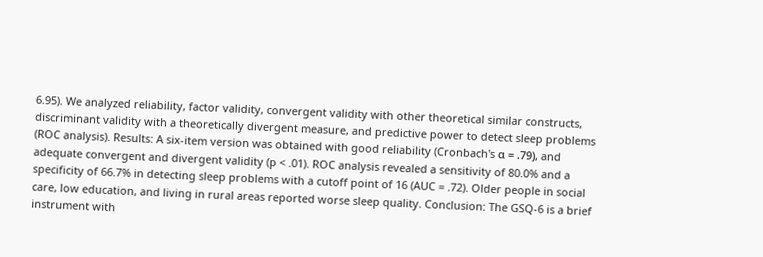6.95). We analyzed reliability, factor validity, convergent validity with other theoretical similar constructs, discriminant validity with a theoretically divergent measure, and predictive power to detect sleep problems (ROC analysis). Results: A six-item version was obtained with good reliability (Cronbach's α = .79), and adequate convergent and divergent validity (p < .01). ROC analysis revealed a sensitivity of 80.0% and a specificity of 66.7% in detecting sleep problems with a cutoff point of 16 (AUC = .72). Older people in social care, low education, and living in rural areas reported worse sleep quality. Conclusion: The GSQ-6 is a brief instrument with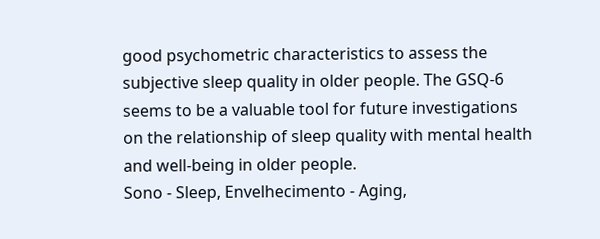good psychometric characteristics to assess the subjective sleep quality in older people. The GSQ-6 seems to be a valuable tool for future investigations on the relationship of sleep quality with mental health and well-being in older people.
Sono - Sleep, Envelhecimento - Aging,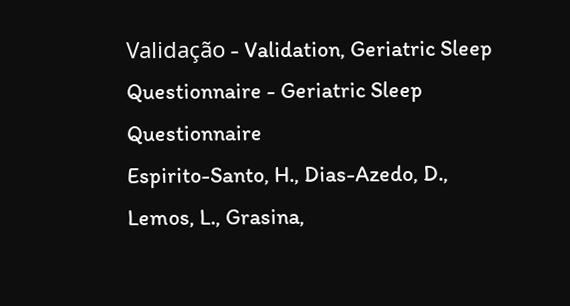Validação - Validation, Geriatric Sleep Questionnaire - Geriatric Sleep Questionnaire
Espirito-Santo, H., Dias-Azedo, D., Lemos, L., Grasina,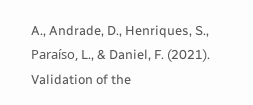A., Andrade, D., Henriques, S., Paraíso, L., & Daniel, F. (2021). Validation of the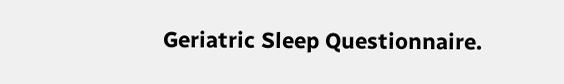Geriatric Sleep Questionnaire.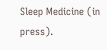Sleep Medicine (in press).